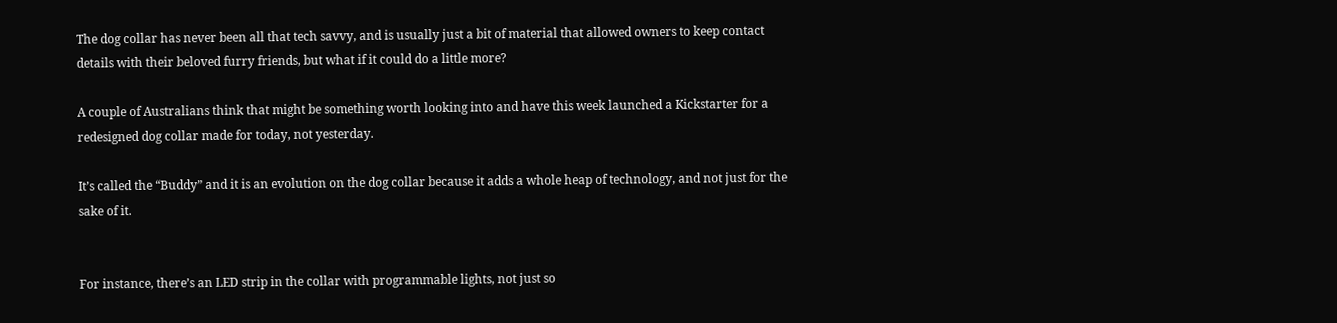The dog collar has never been all that tech savvy, and is usually just a bit of material that allowed owners to keep contact details with their beloved furry friends, but what if it could do a little more?

A couple of Australians think that might be something worth looking into and have this week launched a Kickstarter for a redesigned dog collar made for today, not yesterday.

It’s called the “Buddy” and it is an evolution on the dog collar because it adds a whole heap of technology, and not just for the sake of it.


For instance, there’s an LED strip in the collar with programmable lights, not just so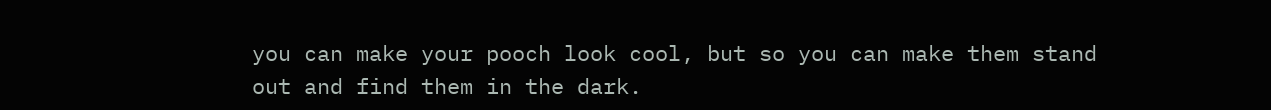you can make your pooch look cool, but so you can make them stand out and find them in the dark.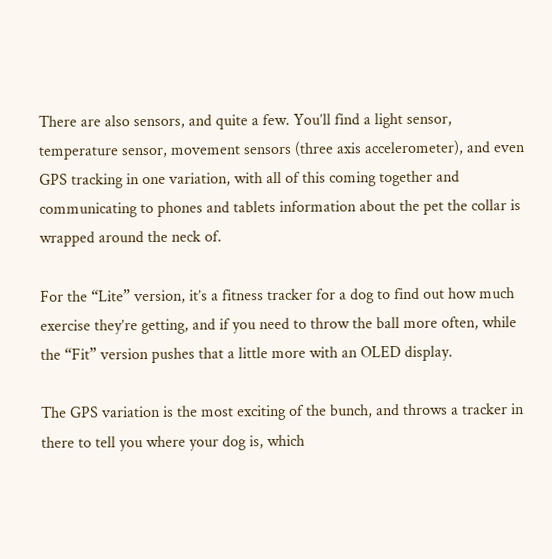There are also sensors, and quite a few. You’ll find a light sensor, temperature sensor, movement sensors (three axis accelerometer), and even GPS tracking in one variation, with all of this coming together and communicating to phones and tablets information about the pet the collar is wrapped around the neck of.

For the “Lite” version, it’s a fitness tracker for a dog to find out how much exercise they’re getting, and if you need to throw the ball more often, while the “Fit” version pushes that a little more with an OLED display.

The GPS variation is the most exciting of the bunch, and throws a tracker in there to tell you where your dog is, which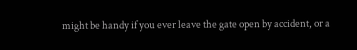might be handy if you ever leave the gate open by accident, or a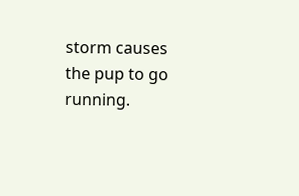storm causes the pup to go running.